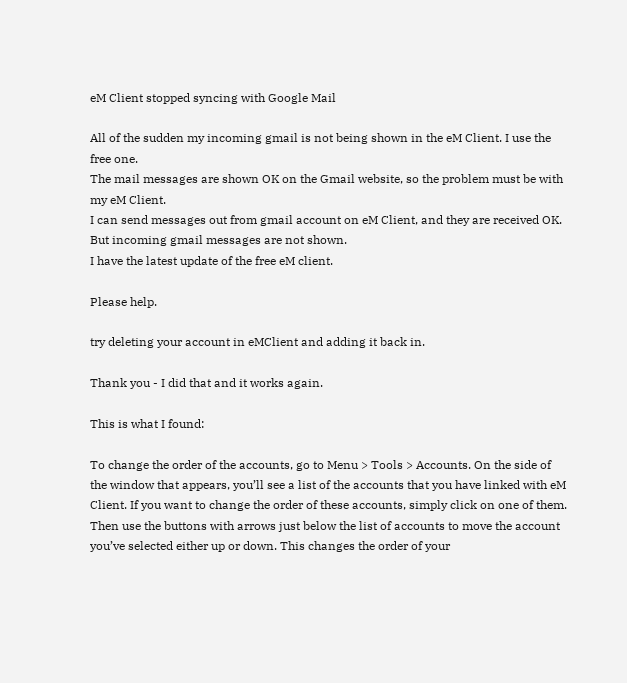eM Client stopped syncing with Google Mail

All of the sudden my incoming gmail is not being shown in the eM Client. I use the free one.
The mail messages are shown OK on the Gmail website, so the problem must be with my eM Client.
I can send messages out from gmail account on eM Client, and they are received OK.
But incoming gmail messages are not shown.
I have the latest update of the free eM client.

Please help.

try deleting your account in eMClient and adding it back in.

Thank you - I did that and it works again.

This is what I found:

To change the order of the accounts, go to Menu > Tools > Accounts. On the side of the window that appears, you’ll see a list of the accounts that you have linked with eM Client. If you want to change the order of these accounts, simply click on one of them. Then use the buttons with arrows just below the list of accounts to move the account you’ve selected either up or down. This changes the order of your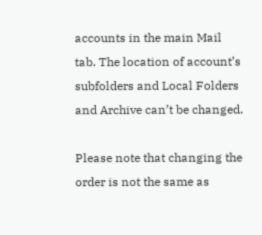accounts in the main Mail tab. The location of account’s subfolders and Local Folders and Archive can’t be changed.

Please note that changing the order is not the same as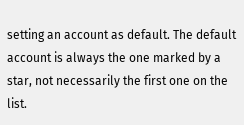setting an account as default. The default account is always the one marked by a star, not necessarily the first one on the list.